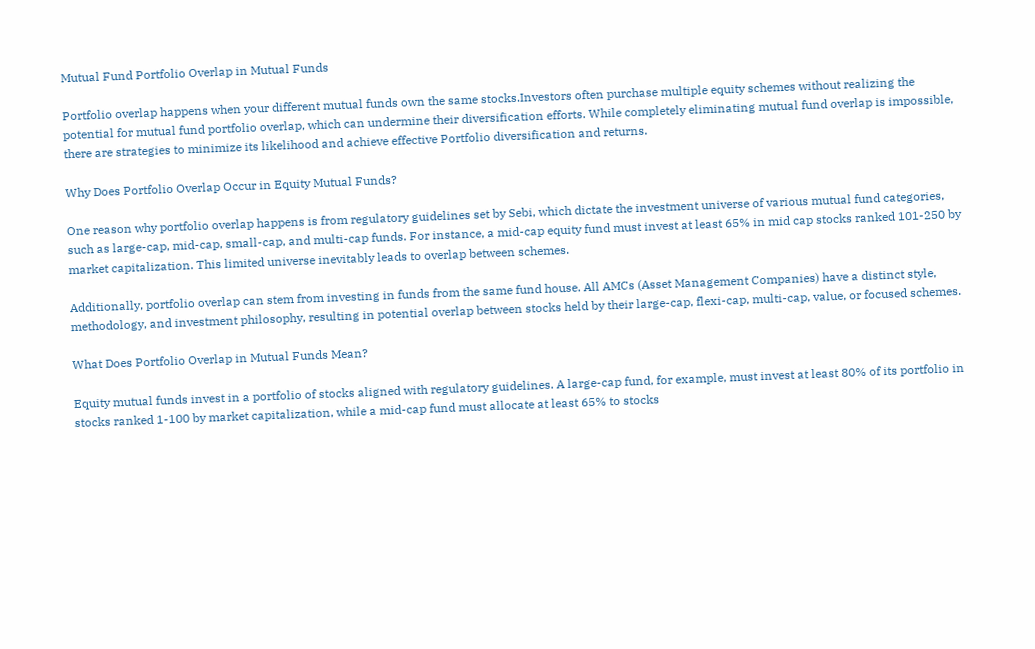Mutual Fund Portfolio Overlap in Mutual Funds

Portfolio overlap happens when your different mutual funds own the same stocks.Investors often purchase multiple equity schemes without realizing the potential for mutual fund portfolio overlap, which can undermine their diversification efforts. While completely eliminating mutual fund overlap is impossible, there are strategies to minimize its likelihood and achieve effective Portfolio diversification and returns.

Why Does Portfolio Overlap Occur in Equity Mutual Funds?

One reason why portfolio overlap happens is from regulatory guidelines set by Sebi, which dictate the investment universe of various mutual fund categories, such as large-cap, mid-cap, small-cap, and multi-cap funds. For instance, a mid-cap equity fund must invest at least 65% in mid cap stocks ranked 101-250 by market capitalization. This limited universe inevitably leads to overlap between schemes.

Additionally, portfolio overlap can stem from investing in funds from the same fund house. All AMCs (Asset Management Companies) have a distinct style, methodology, and investment philosophy, resulting in potential overlap between stocks held by their large-cap, flexi-cap, multi-cap, value, or focused schemes.

What Does Portfolio Overlap in Mutual Funds Mean?

Equity mutual funds invest in a portfolio of stocks aligned with regulatory guidelines. A large-cap fund, for example, must invest at least 80% of its portfolio in stocks ranked 1-100 by market capitalization, while a mid-cap fund must allocate at least 65% to stocks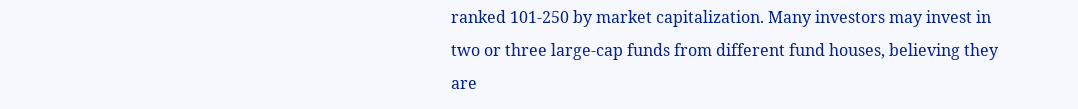ranked 101-250 by market capitalization. Many investors may invest in two or three large-cap funds from different fund houses, believing they are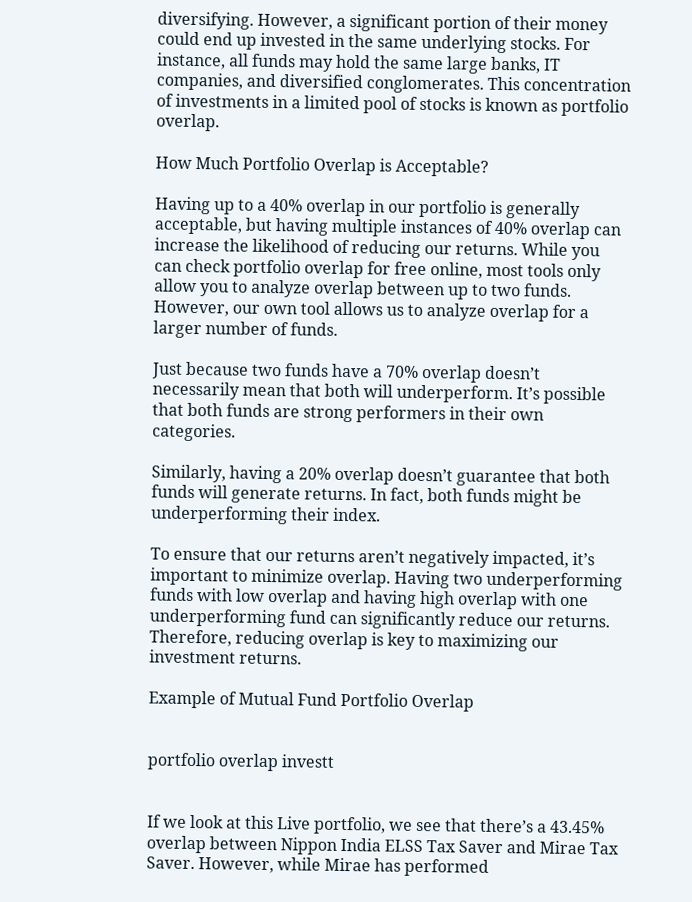diversifying. However, a significant portion of their money could end up invested in the same underlying stocks. For instance, all funds may hold the same large banks, IT companies, and diversified conglomerates. This concentration of investments in a limited pool of stocks is known as portfolio overlap.

How Much Portfolio Overlap is Acceptable?

Having up to a 40% overlap in our portfolio is generally acceptable, but having multiple instances of 40% overlap can increase the likelihood of reducing our returns. While you can check portfolio overlap for free online, most tools only allow you to analyze overlap between up to two funds. However, our own tool allows us to analyze overlap for a larger number of funds.

Just because two funds have a 70% overlap doesn’t necessarily mean that both will underperform. It’s possible that both funds are strong performers in their own categories.

Similarly, having a 20% overlap doesn’t guarantee that both funds will generate returns. In fact, both funds might be underperforming their index.

To ensure that our returns aren’t negatively impacted, it’s important to minimize overlap. Having two underperforming funds with low overlap and having high overlap with one underperforming fund can significantly reduce our returns. Therefore, reducing overlap is key to maximizing our investment returns.

Example of Mutual Fund Portfolio Overlap


portfolio overlap investt


If we look at this Live portfolio, we see that there’s a 43.45% overlap between Nippon India ELSS Tax Saver and Mirae Tax Saver. However, while Mirae has performed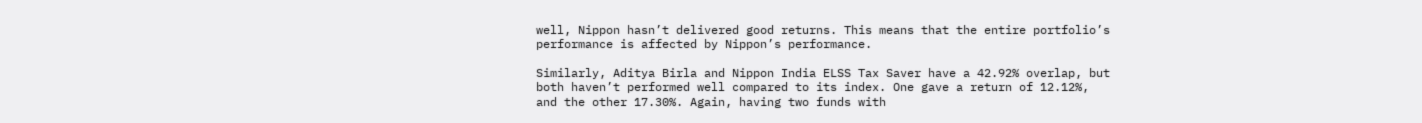well, Nippon hasn’t delivered good returns. This means that the entire portfolio’s performance is affected by Nippon’s performance.

Similarly, Aditya Birla and Nippon India ELSS Tax Saver have a 42.92% overlap, but both haven’t performed well compared to its index. One gave a return of 12.12%, and the other 17.30%. Again, having two funds with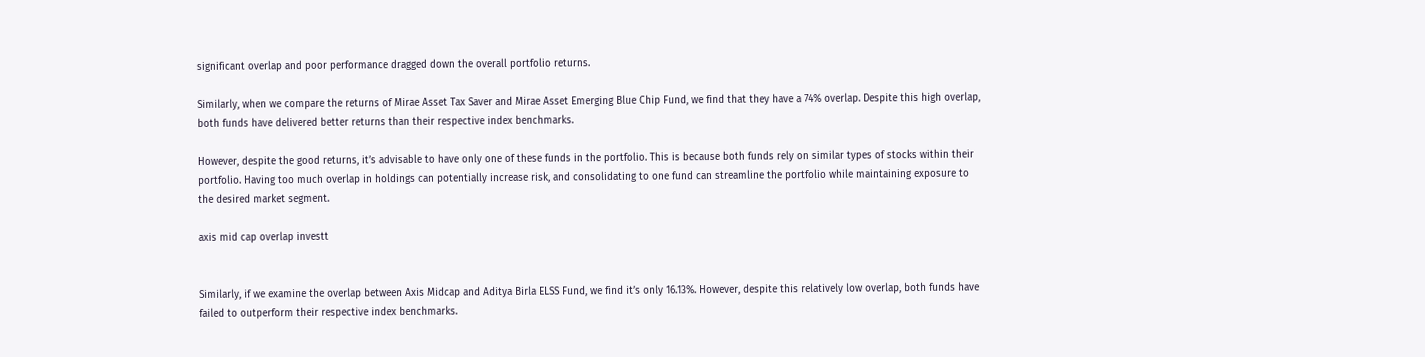significant overlap and poor performance dragged down the overall portfolio returns.

Similarly, when we compare the returns of Mirae Asset Tax Saver and Mirae Asset Emerging Blue Chip Fund, we find that they have a 74% overlap. Despite this high overlap, both funds have delivered better returns than their respective index benchmarks.

However, despite the good returns, it’s advisable to have only one of these funds in the portfolio. This is because both funds rely on similar types of stocks within their portfolio. Having too much overlap in holdings can potentially increase risk, and consolidating to one fund can streamline the portfolio while maintaining exposure to the desired market segment.

axis mid cap overlap investt


Similarly, if we examine the overlap between Axis Midcap and Aditya Birla ELSS Fund, we find it’s only 16.13%. However, despite this relatively low overlap, both funds have failed to outperform their respective index benchmarks.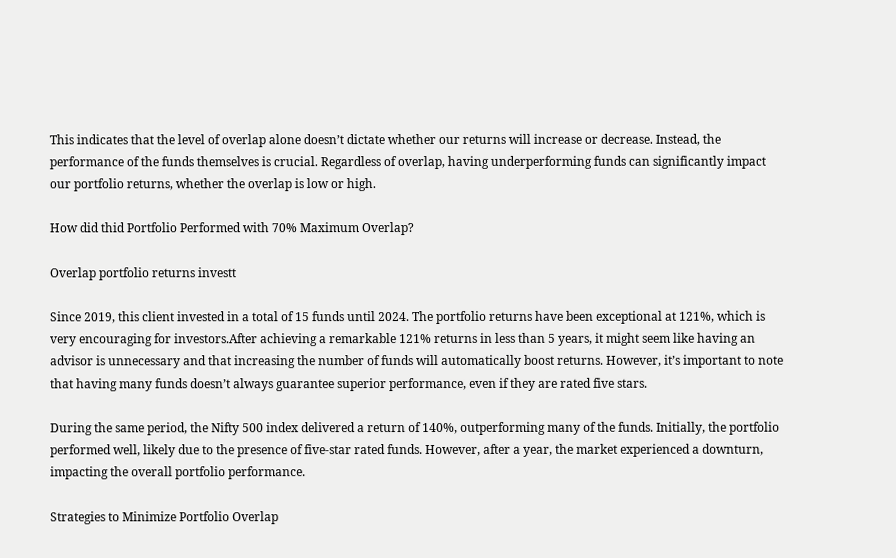This indicates that the level of overlap alone doesn’t dictate whether our returns will increase or decrease. Instead, the performance of the funds themselves is crucial. Regardless of overlap, having underperforming funds can significantly impact our portfolio returns, whether the overlap is low or high.

How did thid Portfolio Performed with 70% Maximum Overlap?

Overlap portfolio returns investt

Since 2019, this client invested in a total of 15 funds until 2024. The portfolio returns have been exceptional at 121%, which is very encouraging for investors.After achieving a remarkable 121% returns in less than 5 years, it might seem like having an advisor is unnecessary and that increasing the number of funds will automatically boost returns. However, it’s important to note that having many funds doesn’t always guarantee superior performance, even if they are rated five stars.

During the same period, the Nifty 500 index delivered a return of 140%, outperforming many of the funds. Initially, the portfolio performed well, likely due to the presence of five-star rated funds. However, after a year, the market experienced a downturn, impacting the overall portfolio performance.

Strategies to Minimize Portfolio Overlap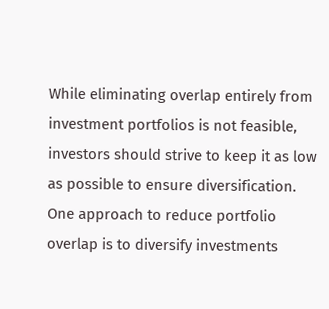While eliminating overlap entirely from investment portfolios is not feasible, investors should strive to keep it as low as possible to ensure diversification. One approach to reduce portfolio overlap is to diversify investments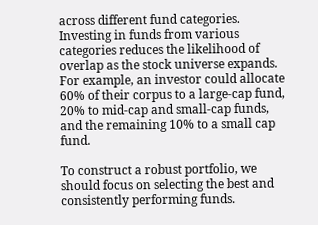across different fund categories. Investing in funds from various categories reduces the likelihood of overlap as the stock universe expands. For example, an investor could allocate 60% of their corpus to a large-cap fund, 20% to mid-cap and small-cap funds, and the remaining 10% to a small cap fund.

To construct a robust portfolio, we should focus on selecting the best and consistently performing funds.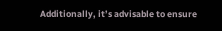Additionally, it’s advisable to ensure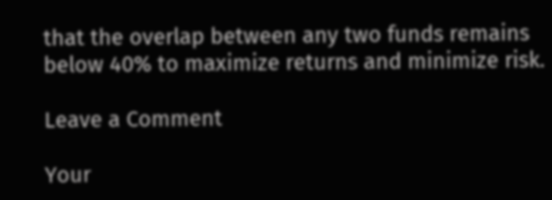that the overlap between any two funds remains below 40% to maximize returns and minimize risk.

Leave a Comment

Your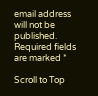email address will not be published. Required fields are marked *

Scroll to Top